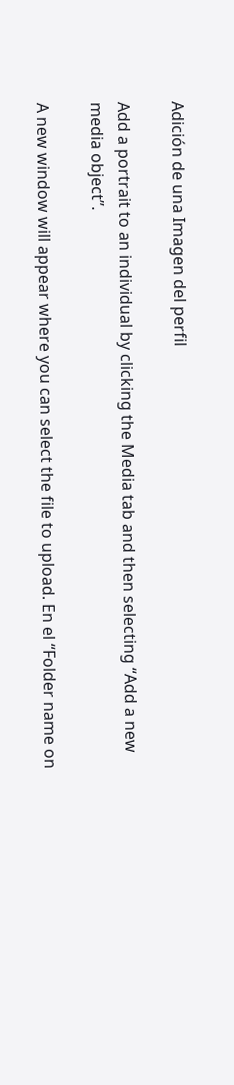Adición de una Imagen del perfil

Add a portrait to an individual by clicking the Media tab and then selecting “Add a new media object”.

A new window will appear where you can select the file to upload. En el “Folder name on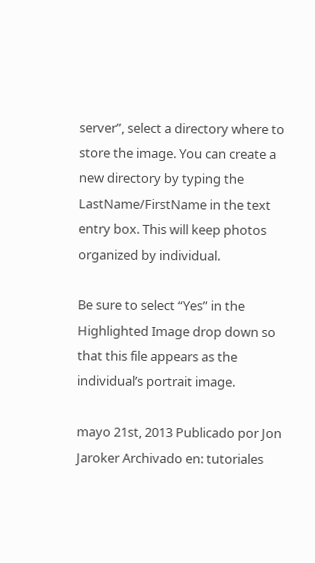server”, select a directory where to store the image. You can create a new directory by typing the LastName/FirstName in the text entry box. This will keep photos organized by individual.

Be sure to select “Yes” in the Highlighted Image drop down so that this file appears as the individual’s portrait image.

mayo 21st, 2013 Publicado por Jon Jaroker Archivado en: tutoriales